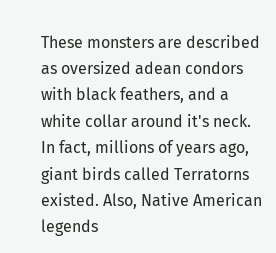These monsters are described as oversized adean condors with black feathers, and a white collar around it's neck. In fact, millions of years ago, giant birds called Terratorns existed. Also, Native American legends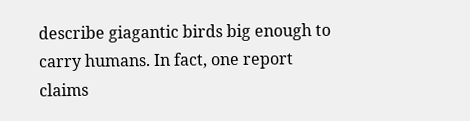describe giagantic birds big enough to carry humans. In fact, one report claims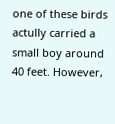one of these birds actully carried a small boy around 40 feet. However,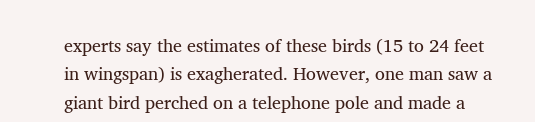experts say the estimates of these birds (15 to 24 feet in wingspan) is exagherated. However, one man saw a giant bird perched on a telephone pole and made a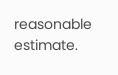reasonable estimate.